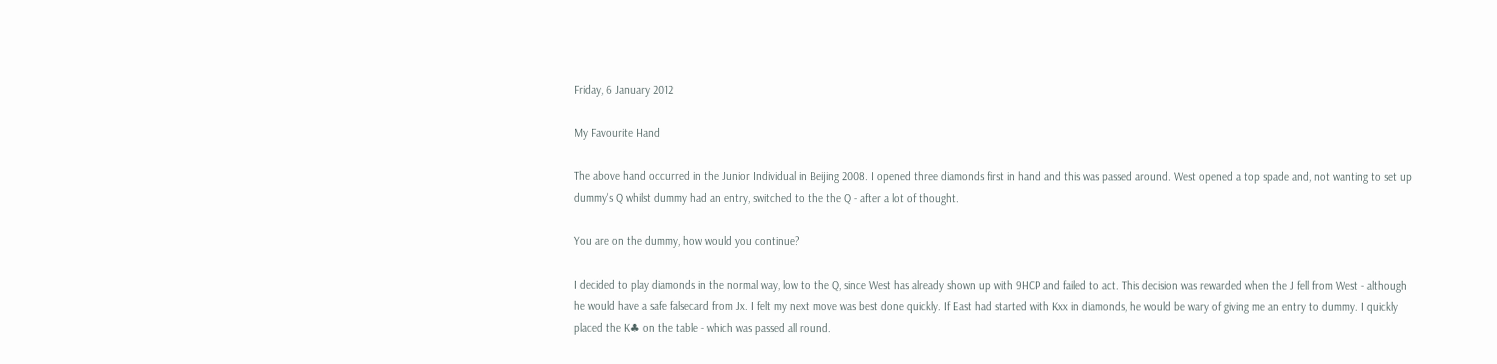Friday, 6 January 2012

My Favourite Hand

The above hand occurred in the Junior Individual in Beijing 2008. I opened three diamonds first in hand and this was passed around. West opened a top spade and, not wanting to set up dummy's Q whilst dummy had an entry, switched to the the Q - after a lot of thought.

You are on the dummy, how would you continue?

I decided to play diamonds in the normal way, low to the Q, since West has already shown up with 9HCP and failed to act. This decision was rewarded when the J fell from West - although he would have a safe falsecard from Jx. I felt my next move was best done quickly. If East had started with Kxx in diamonds, he would be wary of giving me an entry to dummy. I quickly placed the K♣ on the table - which was passed all round.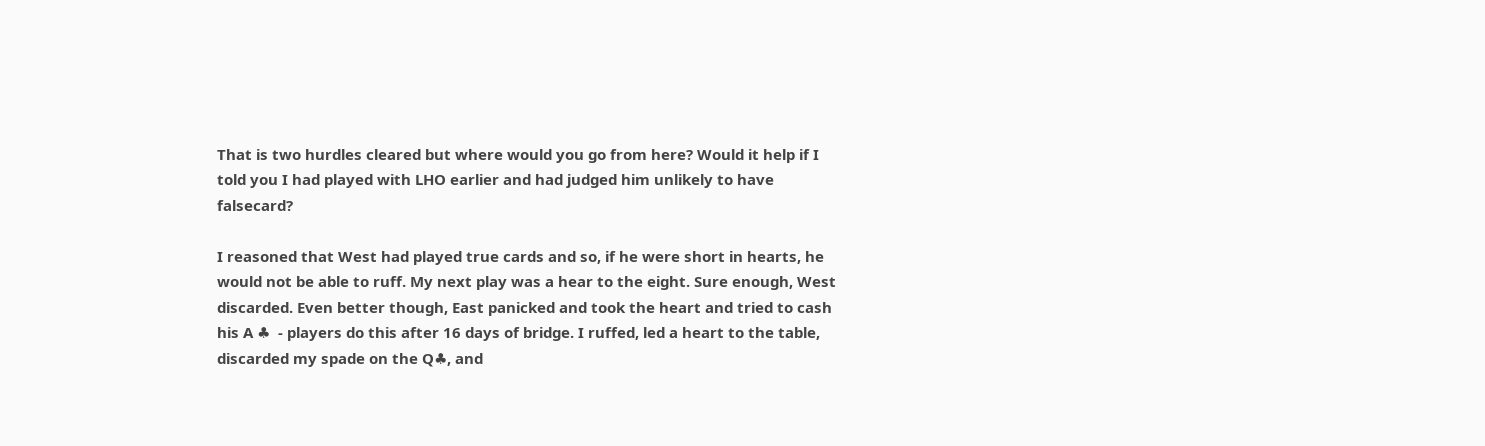That is two hurdles cleared but where would you go from here? Would it help if I told you I had played with LHO earlier and had judged him unlikely to have falsecard?

I reasoned that West had played true cards and so, if he were short in hearts, he would not be able to ruff. My next play was a hear to the eight. Sure enough, West discarded. Even better though, East panicked and took the heart and tried to cash his A ♣  - players do this after 16 days of bridge. I ruffed, led a heart to the table, discarded my spade on the Q♣, and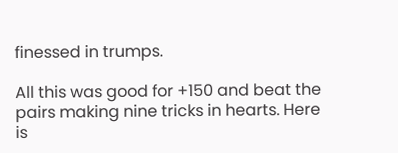finessed in trumps.

All this was good for +150 and beat the pairs making nine tricks in hearts. Here is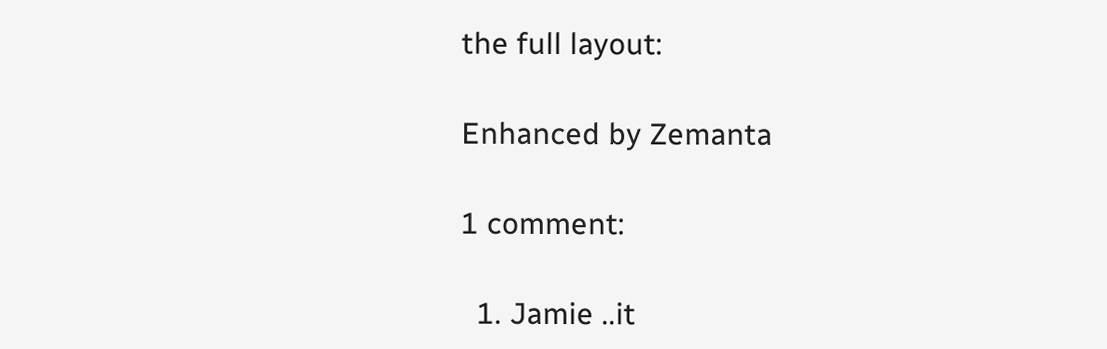the full layout:

Enhanced by Zemanta

1 comment:

  1. Jamie ..it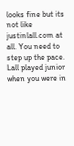looks fine but its not like justinlall.com at all. You need to step up the pace. Lall played junior when you were in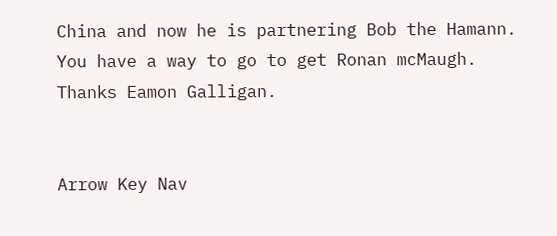China and now he is partnering Bob the Hamann. You have a way to go to get Ronan mcMaugh. Thanks Eamon Galligan.


Arrow Key Nav